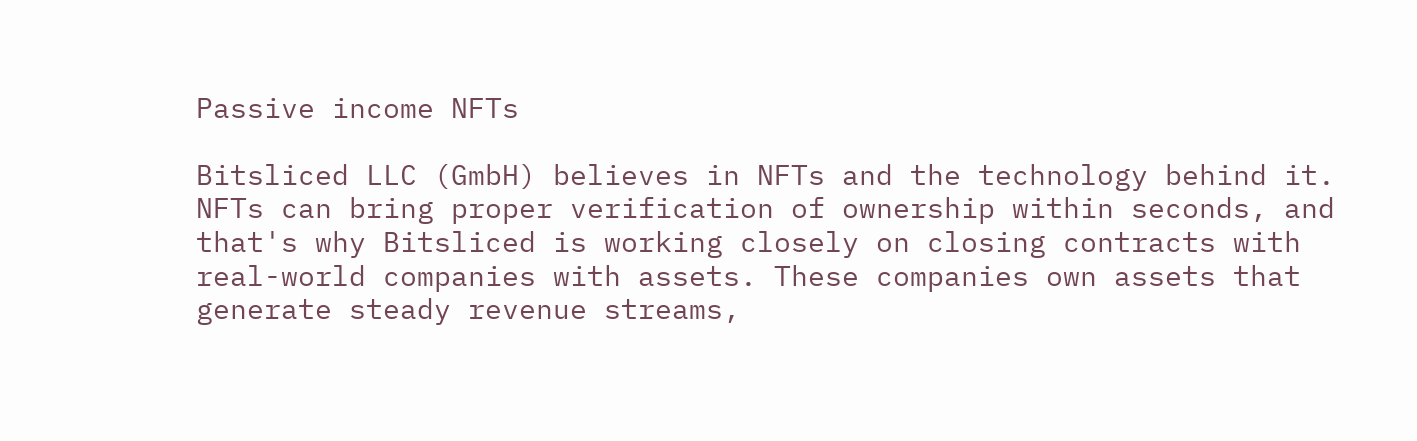Passive income NFTs

Bitsliced LLC (GmbH) believes in NFTs and the technology behind it. NFTs can bring proper verification of ownership within seconds, and that's why Bitsliced is working closely on closing contracts with real-world companies with assets. These companies own assets that generate steady revenue streams,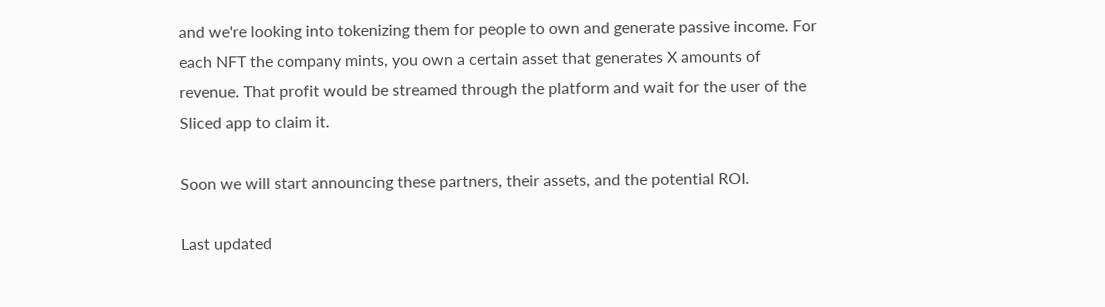and we're looking into tokenizing them for people to own and generate passive income. For each NFT the company mints, you own a certain asset that generates X amounts of revenue. That profit would be streamed through the platform and wait for the user of the Sliced app to claim it.

Soon we will start announcing these partners, their assets, and the potential ROI.

Last updated